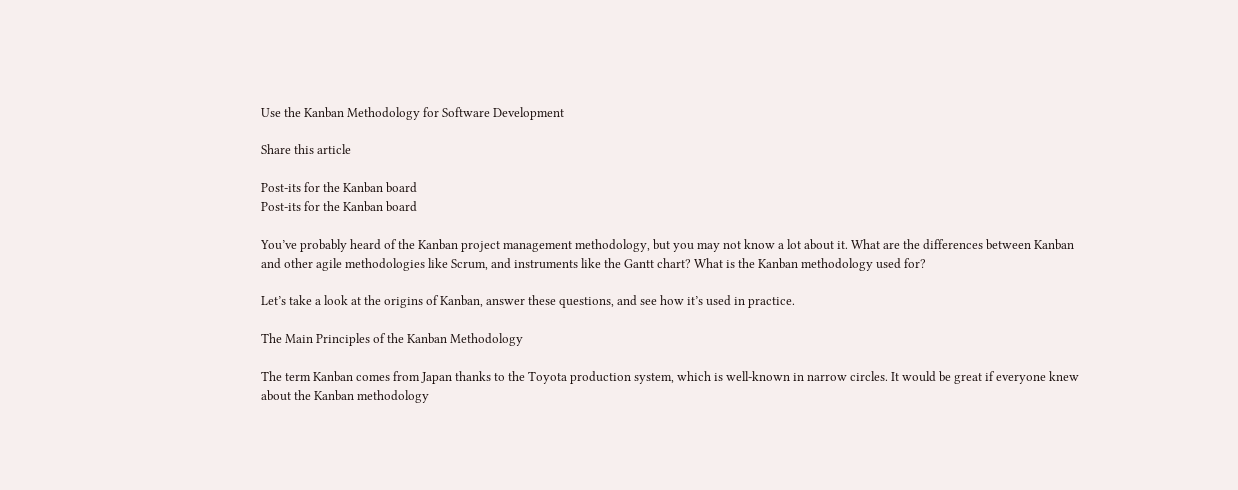Use the Kanban Methodology for Software Development

Share this article

Post-its for the Kanban board
Post-its for the Kanban board

You’ve probably heard of the Kanban project management methodology, but you may not know a lot about it. What are the differences between Kanban and other agile methodologies like Scrum, and instruments like the Gantt chart? What is the Kanban methodology used for?

Let’s take a look at the origins of Kanban, answer these questions, and see how it’s used in practice.

The Main Principles of the Kanban Methodology

The term Kanban comes from Japan thanks to the Toyota production system, which is well-known in narrow circles. It would be great if everyone knew about the Kanban methodology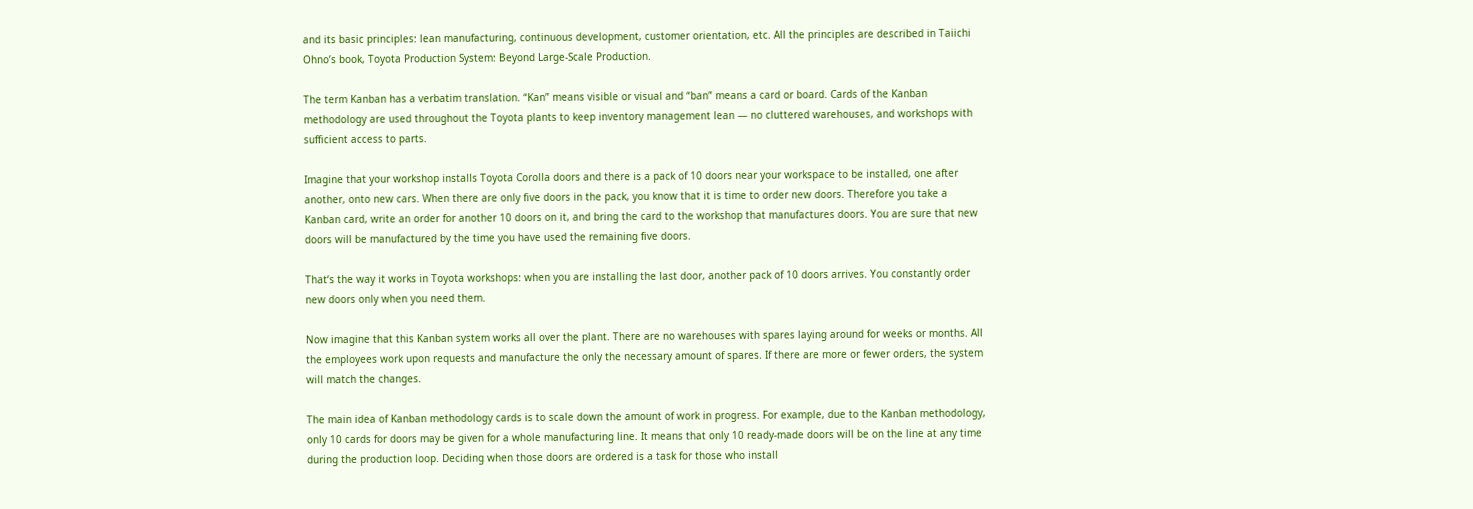and its basic principles: lean manufacturing, continuous development, customer orientation, etc. All the principles are described in Taiichi Ohno’s book, Toyota Production System: Beyond Large-Scale Production.

The term Kanban has a verbatim translation. “Kan” means visible or visual and “ban” means a card or board. Cards of the Kanban methodology are used throughout the Toyota plants to keep inventory management lean — no cluttered warehouses, and workshops with sufficient access to parts.

Imagine that your workshop installs Toyota Corolla doors and there is a pack of 10 doors near your workspace to be installed, one after another, onto new cars. When there are only five doors in the pack, you know that it is time to order new doors. Therefore you take a Kanban card, write an order for another 10 doors on it, and bring the card to the workshop that manufactures doors. You are sure that new doors will be manufactured by the time you have used the remaining five doors.

That’s the way it works in Toyota workshops: when you are installing the last door, another pack of 10 doors arrives. You constantly order new doors only when you need them.

Now imagine that this Kanban system works all over the plant. There are no warehouses with spares laying around for weeks or months. All the employees work upon requests and manufacture the only the necessary amount of spares. If there are more or fewer orders, the system will match the changes.

The main idea of Kanban methodology cards is to scale down the amount of work in progress. For example, due to the Kanban methodology, only 10 cards for doors may be given for a whole manufacturing line. It means that only 10 ready-made doors will be on the line at any time during the production loop. Deciding when those doors are ordered is a task for those who install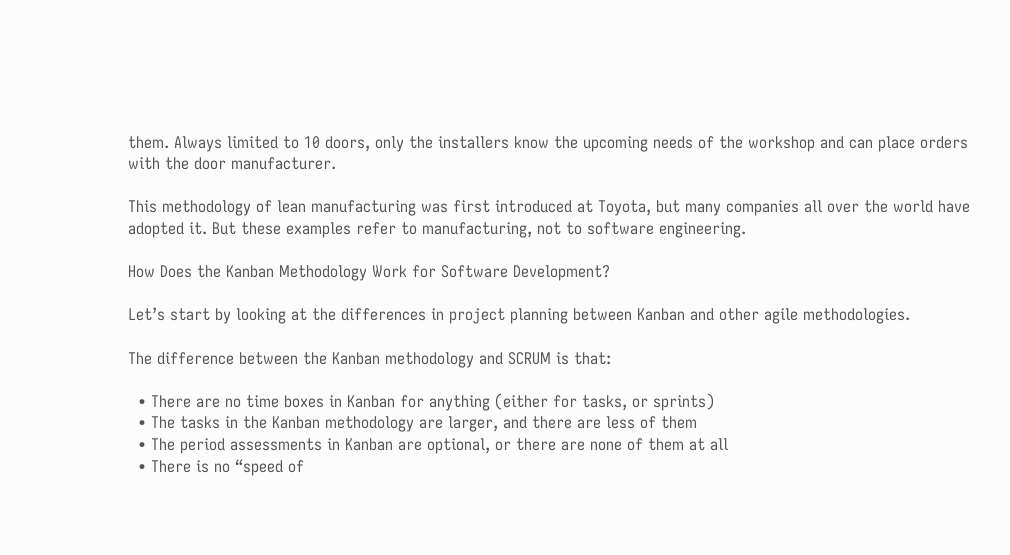them. Always limited to 10 doors, only the installers know the upcoming needs of the workshop and can place orders with the door manufacturer.

This methodology of lean manufacturing was first introduced at Toyota, but many companies all over the world have adopted it. But these examples refer to manufacturing, not to software engineering.

How Does the Kanban Methodology Work for Software Development?

Let’s start by looking at the differences in project planning between Kanban and other agile methodologies.

The difference between the Kanban methodology and SCRUM is that:

  • There are no time boxes in Kanban for anything (either for tasks, or sprints)
  • The tasks in the Kanban methodology are larger, and there are less of them
  • The period assessments in Kanban are optional, or there are none of them at all
  • There is no “speed of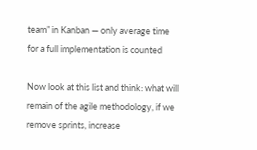team” in Kanban — only average time for a full implementation is counted

Now look at this list and think: what will remain of the agile methodology, if we remove sprints, increase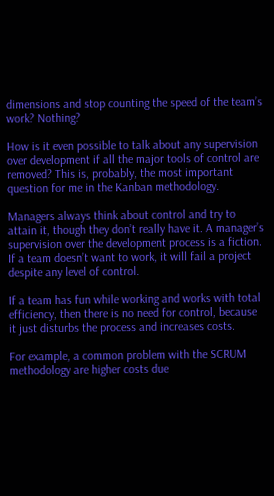dimensions and stop counting the speed of the team’s work? Nothing?

How is it even possible to talk about any supervision over development if all the major tools of control are removed? This is, probably, the most important question for me in the Kanban methodology.

Managers always think about control and try to attain it, though they don’t really have it. A manager’s supervision over the development process is a fiction. If a team doesn’t want to work, it will fail a project despite any level of control.

If a team has fun while working and works with total efficiency, then there is no need for control, because it just disturbs the process and increases costs.

For example, a common problem with the SCRUM methodology are higher costs due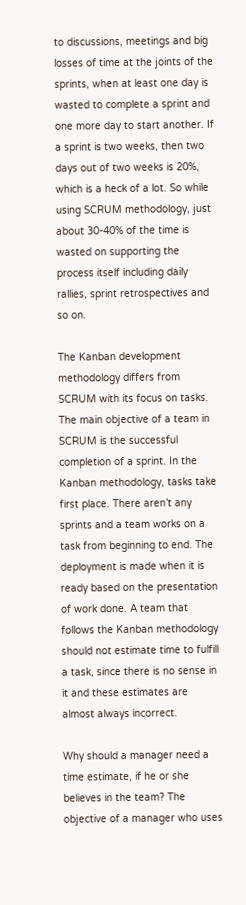to discussions, meetings and big losses of time at the joints of the sprints, when at least one day is wasted to complete a sprint and one more day to start another. If a sprint is two weeks, then two days out of two weeks is 20%, which is a heck of a lot. So while using SCRUM methodology, just about 30-40% of the time is wasted on supporting the process itself including daily rallies, sprint retrospectives and so on.

The Kanban development methodology differs from SCRUM with its focus on tasks. The main objective of a team in SCRUM is the successful completion of a sprint. In the Kanban methodology, tasks take first place. There aren’t any sprints and a team works on a task from beginning to end. The deployment is made when it is ready based on the presentation of work done. A team that follows the Kanban methodology should not estimate time to fulfill a task, since there is no sense in it and these estimates are almost always incorrect.

Why should a manager need a time estimate, if he or she believes in the team? The objective of a manager who uses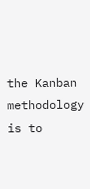the Kanban methodology is to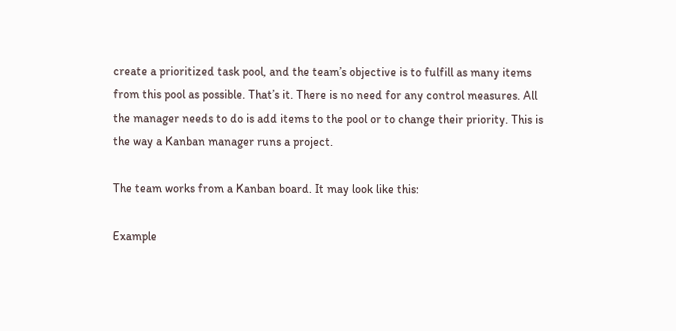create a prioritized task pool, and the team’s objective is to fulfill as many items from this pool as possible. That’s it. There is no need for any control measures. All the manager needs to do is add items to the pool or to change their priority. This is the way a Kanban manager runs a project.

The team works from a Kanban board. It may look like this:

Example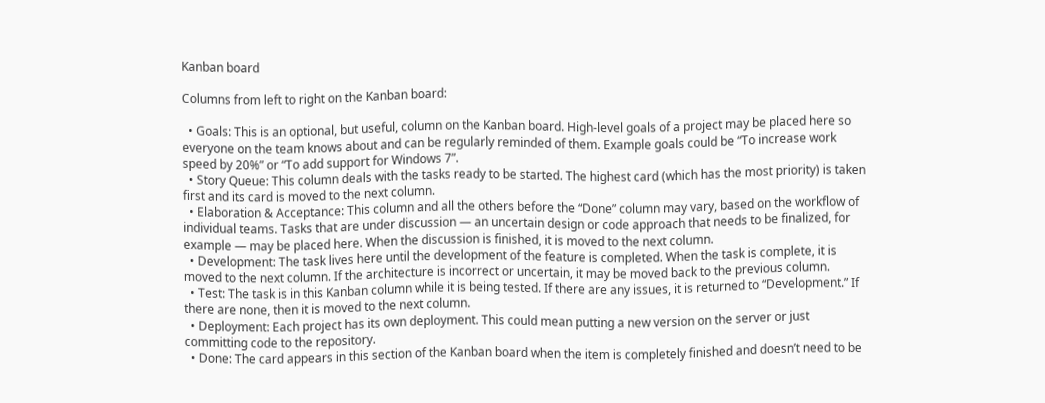Kanban board

Columns from left to right on the Kanban board:

  • Goals: This is an optional, but useful, column on the Kanban board. High-level goals of a project may be placed here so everyone on the team knows about and can be regularly reminded of them. Example goals could be “To increase work speed by 20%” or “To add support for Windows 7”.
  • Story Queue: This column deals with the tasks ready to be started. The highest card (which has the most priority) is taken first and its card is moved to the next column.
  • Elaboration & Acceptance: This column and all the others before the “Done” column may vary, based on the workflow of individual teams. Tasks that are under discussion — an uncertain design or code approach that needs to be finalized, for example — may be placed here. When the discussion is finished, it is moved to the next column.
  • Development: The task lives here until the development of the feature is completed. When the task is complete, it is moved to the next column. If the architecture is incorrect or uncertain, it may be moved back to the previous column.
  • Test: The task is in this Kanban column while it is being tested. If there are any issues, it is returned to “Development.” If there are none, then it is moved to the next column.
  • Deployment: Each project has its own deployment. This could mean putting a new version on the server or just committing code to the repository.
  • Done: The card appears in this section of the Kanban board when the item is completely finished and doesn’t need to be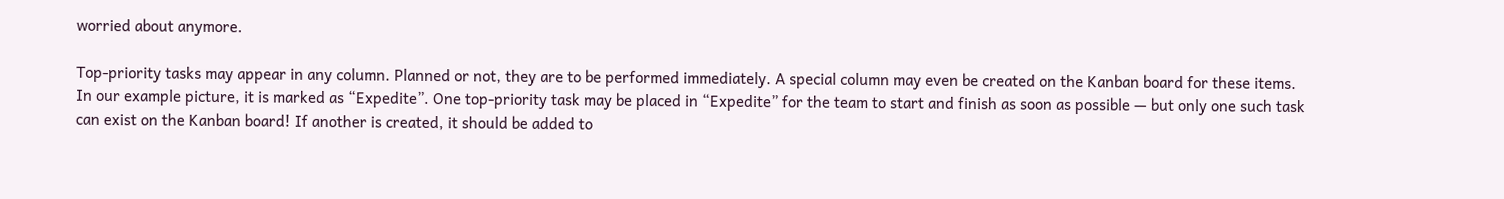worried about anymore.

Top-priority tasks may appear in any column. Planned or not, they are to be performed immediately. A special column may even be created on the Kanban board for these items. In our example picture, it is marked as “Expedite”. One top-priority task may be placed in “Expedite” for the team to start and finish as soon as possible — but only one such task can exist on the Kanban board! If another is created, it should be added to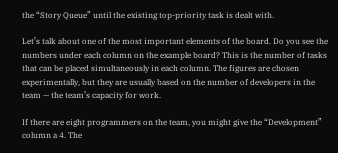the “Story Queue” until the existing top-priority task is dealt with.

Let’s talk about one of the most important elements of the board. Do you see the numbers under each column on the example board? This is the number of tasks that can be placed simultaneously in each column. The figures are chosen experimentally, but they are usually based on the number of developers in the team — the team’s capacity for work.

If there are eight programmers on the team, you might give the “Development” column a 4. The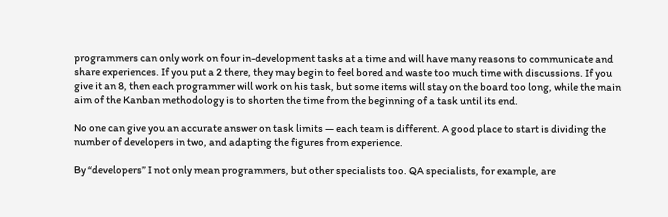programmers can only work on four in-development tasks at a time and will have many reasons to communicate and share experiences. If you put a 2 there, they may begin to feel bored and waste too much time with discussions. If you give it an 8, then each programmer will work on his task, but some items will stay on the board too long, while the main aim of the Kanban methodology is to shorten the time from the beginning of a task until its end.

No one can give you an accurate answer on task limits — each team is different. A good place to start is dividing the number of developers in two, and adapting the figures from experience.

By “developers” I not only mean programmers, but other specialists too. QA specialists, for example, are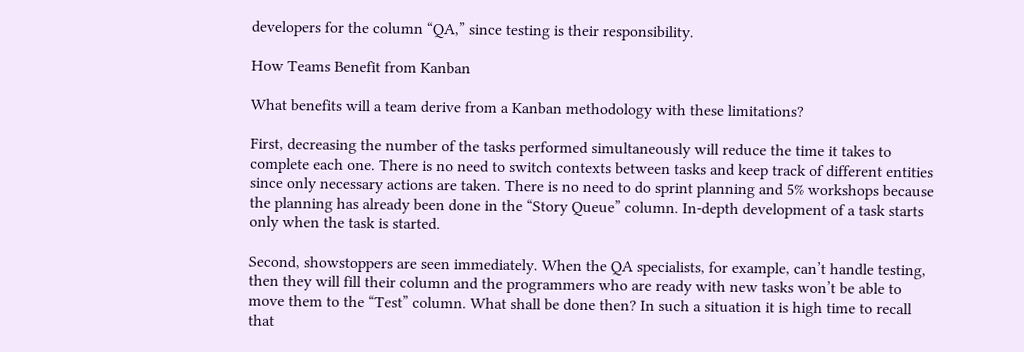developers for the column “QA,” since testing is their responsibility.

How Teams Benefit from Kanban

What benefits will a team derive from a Kanban methodology with these limitations?

First, decreasing the number of the tasks performed simultaneously will reduce the time it takes to complete each one. There is no need to switch contexts between tasks and keep track of different entities since only necessary actions are taken. There is no need to do sprint planning and 5% workshops because the planning has already been done in the “Story Queue” column. In-depth development of a task starts only when the task is started.

Second, showstoppers are seen immediately. When the QA specialists, for example, can’t handle testing, then they will fill their column and the programmers who are ready with new tasks won’t be able to move them to the “Test” column. What shall be done then? In such a situation it is high time to recall that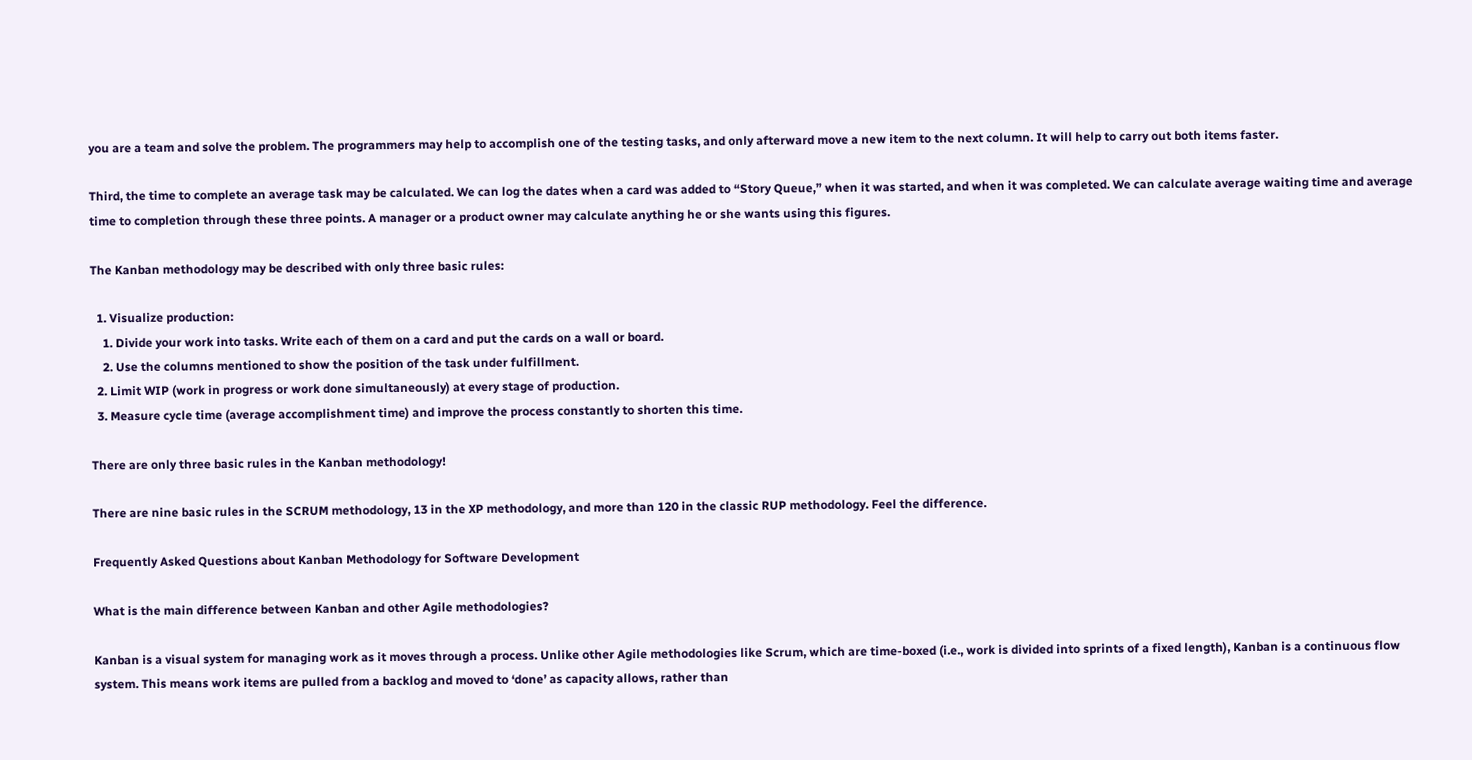you are a team and solve the problem. The programmers may help to accomplish one of the testing tasks, and only afterward move a new item to the next column. It will help to carry out both items faster.

Third, the time to complete an average task may be calculated. We can log the dates when a card was added to “Story Queue,” when it was started, and when it was completed. We can calculate average waiting time and average time to completion through these three points. A manager or a product owner may calculate anything he or she wants using this figures.

The Kanban methodology may be described with only three basic rules:

  1. Visualize production:
    1. Divide your work into tasks. Write each of them on a card and put the cards on a wall or board.
    2. Use the columns mentioned to show the position of the task under fulfillment.
  2. Limit WIP (work in progress or work done simultaneously) at every stage of production.
  3. Measure cycle time (average accomplishment time) and improve the process constantly to shorten this time.

There are only three basic rules in the Kanban methodology!

There are nine basic rules in the SCRUM methodology, 13 in the XP methodology, and more than 120 in the classic RUP methodology. Feel the difference.

Frequently Asked Questions about Kanban Methodology for Software Development

What is the main difference between Kanban and other Agile methodologies?

Kanban is a visual system for managing work as it moves through a process. Unlike other Agile methodologies like Scrum, which are time-boxed (i.e., work is divided into sprints of a fixed length), Kanban is a continuous flow system. This means work items are pulled from a backlog and moved to ‘done’ as capacity allows, rather than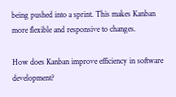being pushed into a sprint. This makes Kanban more flexible and responsive to changes.

How does Kanban improve efficiency in software development?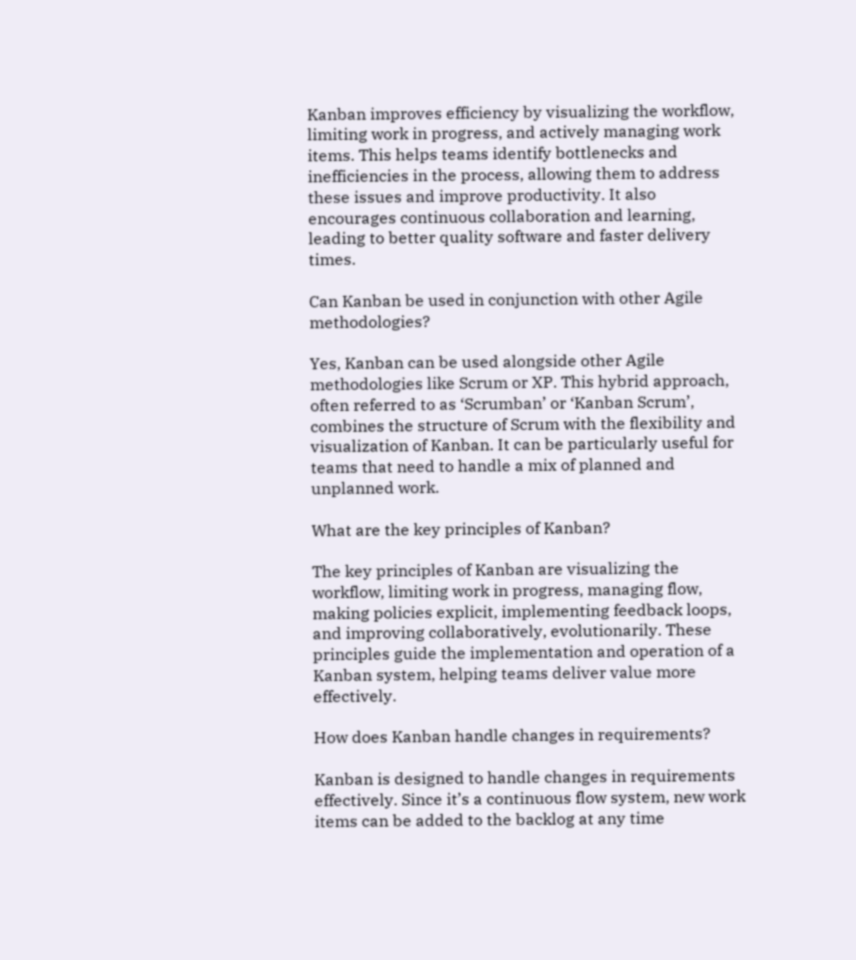Kanban improves efficiency by visualizing the workflow, limiting work in progress, and actively managing work items. This helps teams identify bottlenecks and inefficiencies in the process, allowing them to address these issues and improve productivity. It also encourages continuous collaboration and learning, leading to better quality software and faster delivery times.

Can Kanban be used in conjunction with other Agile methodologies?

Yes, Kanban can be used alongside other Agile methodologies like Scrum or XP. This hybrid approach, often referred to as ‘Scrumban’ or ‘Kanban Scrum’, combines the structure of Scrum with the flexibility and visualization of Kanban. It can be particularly useful for teams that need to handle a mix of planned and unplanned work.

What are the key principles of Kanban?

The key principles of Kanban are visualizing the workflow, limiting work in progress, managing flow, making policies explicit, implementing feedback loops, and improving collaboratively, evolutionarily. These principles guide the implementation and operation of a Kanban system, helping teams deliver value more effectively.

How does Kanban handle changes in requirements?

Kanban is designed to handle changes in requirements effectively. Since it’s a continuous flow system, new work items can be added to the backlog at any time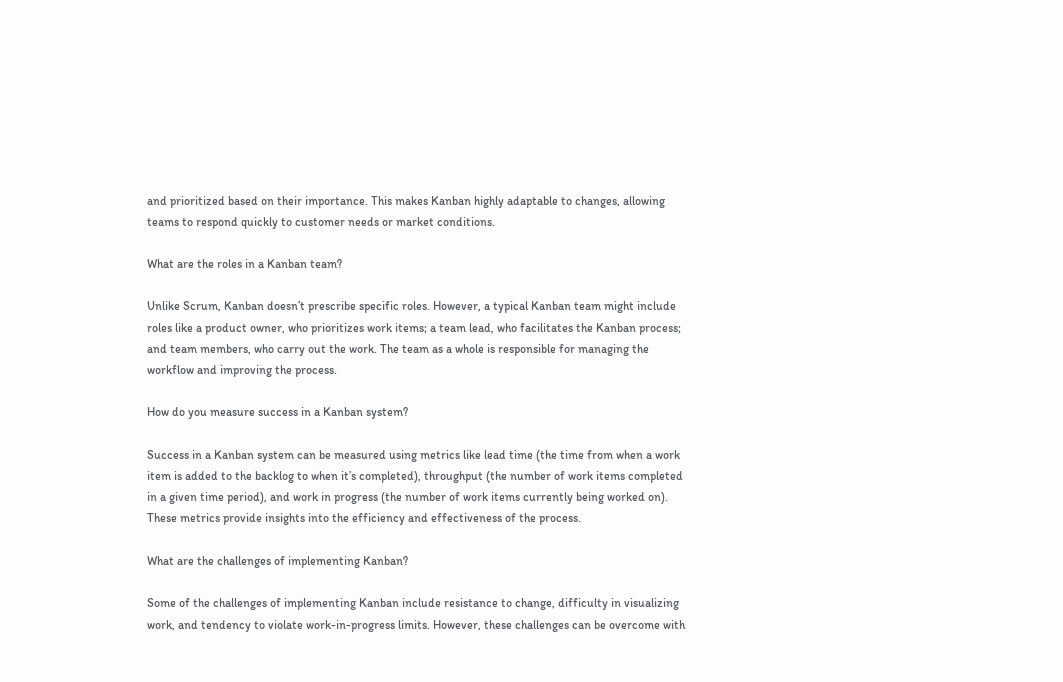and prioritized based on their importance. This makes Kanban highly adaptable to changes, allowing teams to respond quickly to customer needs or market conditions.

What are the roles in a Kanban team?

Unlike Scrum, Kanban doesn’t prescribe specific roles. However, a typical Kanban team might include roles like a product owner, who prioritizes work items; a team lead, who facilitates the Kanban process; and team members, who carry out the work. The team as a whole is responsible for managing the workflow and improving the process.

How do you measure success in a Kanban system?

Success in a Kanban system can be measured using metrics like lead time (the time from when a work item is added to the backlog to when it’s completed), throughput (the number of work items completed in a given time period), and work in progress (the number of work items currently being worked on). These metrics provide insights into the efficiency and effectiveness of the process.

What are the challenges of implementing Kanban?

Some of the challenges of implementing Kanban include resistance to change, difficulty in visualizing work, and tendency to violate work-in-progress limits. However, these challenges can be overcome with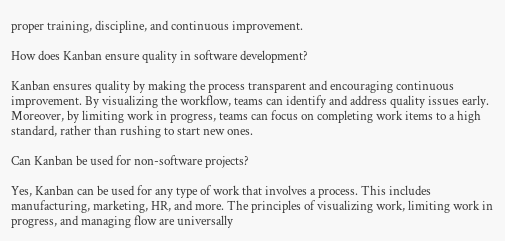proper training, discipline, and continuous improvement.

How does Kanban ensure quality in software development?

Kanban ensures quality by making the process transparent and encouraging continuous improvement. By visualizing the workflow, teams can identify and address quality issues early. Moreover, by limiting work in progress, teams can focus on completing work items to a high standard, rather than rushing to start new ones.

Can Kanban be used for non-software projects?

Yes, Kanban can be used for any type of work that involves a process. This includes manufacturing, marketing, HR, and more. The principles of visualizing work, limiting work in progress, and managing flow are universally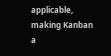applicable, making Kanban a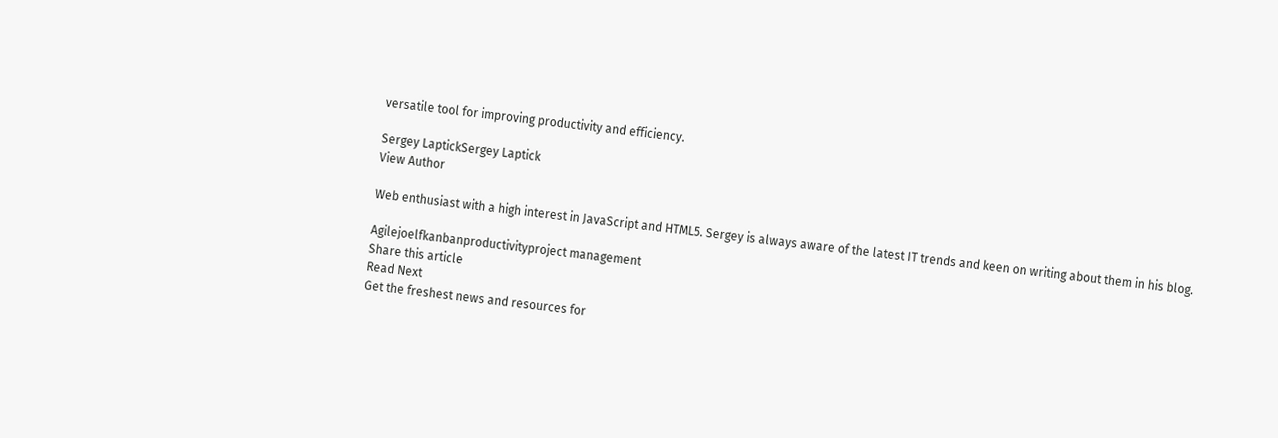versatile tool for improving productivity and efficiency.

Sergey LaptickSergey Laptick
View Author

Web enthusiast with a high interest in JavaScript and HTML5. Sergey is always aware of the latest IT trends and keen on writing about them in his blog.

Agilejoelfkanbanproductivityproject management
Share this article
Read Next
Get the freshest news and resources for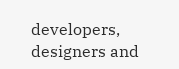developers, designers and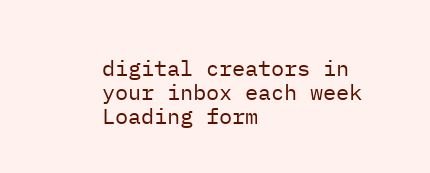digital creators in your inbox each week
Loading form